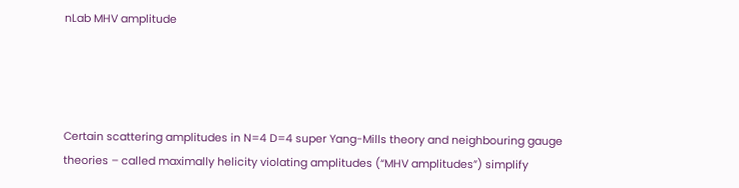nLab MHV amplitude




Certain scattering amplitudes in N=4 D=4 super Yang-Mills theory and neighbouring gauge theories – called maximally helicity violating amplitudes (“MHV amplitudes”) simplify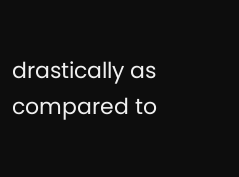drastically as compared to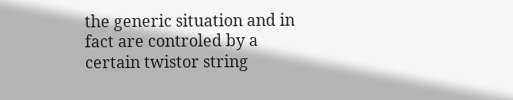the generic situation and in fact are controled by a certain twistor string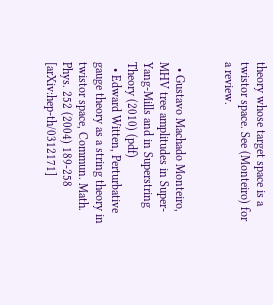theory whose target space is a twistor space. See (Monteiro) for a review.


  • Gustavo Machado Monteiro, MHV tree amplitudes in Super-Yang-Mills and in Superstring Theory (2010) (pdf)
  • Edward Witten, Perturbative gauge theory as a string theory in twistor space, Commun. Math. Phys. 252 (2004) 189-258 [arXiv:hep-th/0312171]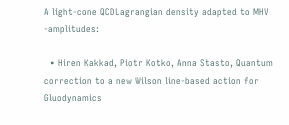A light-cone QCDLagrangian density adapted to MHV -amplitudes:

  • Hiren Kakkad, Piotr Kotko, Anna Stasto, Quantum correction to a new Wilson line-based action for Gluodynamics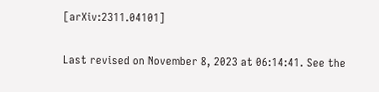[arXiv:2311.04101]

Last revised on November 8, 2023 at 06:14:41. See the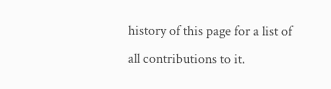history of this page for a list of all contributions to it.